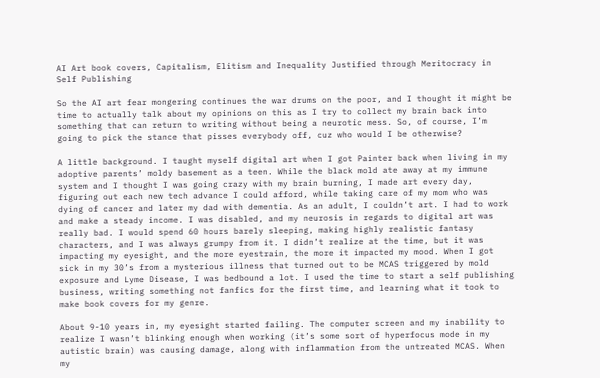AI Art book covers, Capitalism, Elitism and Inequality Justified through Meritocracy in Self Publishing

So the AI art fear mongering continues the war drums on the poor, and I thought it might be time to actually talk about my opinions on this as I try to collect my brain back into something that can return to writing without being a neurotic mess. So, of course, I’m going to pick the stance that pisses everybody off, cuz who would I be otherwise?

A little background. I taught myself digital art when I got Painter back when living in my adoptive parents’ moldy basement as a teen. While the black mold ate away at my immune system and I thought I was going crazy with my brain burning, I made art every day, figuring out each new tech advance I could afford, while taking care of my mom who was dying of cancer and later my dad with dementia. As an adult, I couldn’t art. I had to work and make a steady income. I was disabled, and my neurosis in regards to digital art was really bad. I would spend 60 hours barely sleeping, making highly realistic fantasy characters, and I was always grumpy from it. I didn’t realize at the time, but it was impacting my eyesight, and the more eyestrain, the more it impacted my mood. When I got sick in my 30’s from a mysterious illness that turned out to be MCAS triggered by mold exposure and Lyme Disease, I was bedbound a lot. I used the time to start a self publishing business, writing something not fanfics for the first time, and learning what it took to make book covers for my genre.

About 9-10 years in, my eyesight started failing. The computer screen and my inability to realize I wasn’t blinking enough when working (it’s some sort of hyperfocus mode in my autistic brain) was causing damage, along with inflammation from the untreated MCAS. When my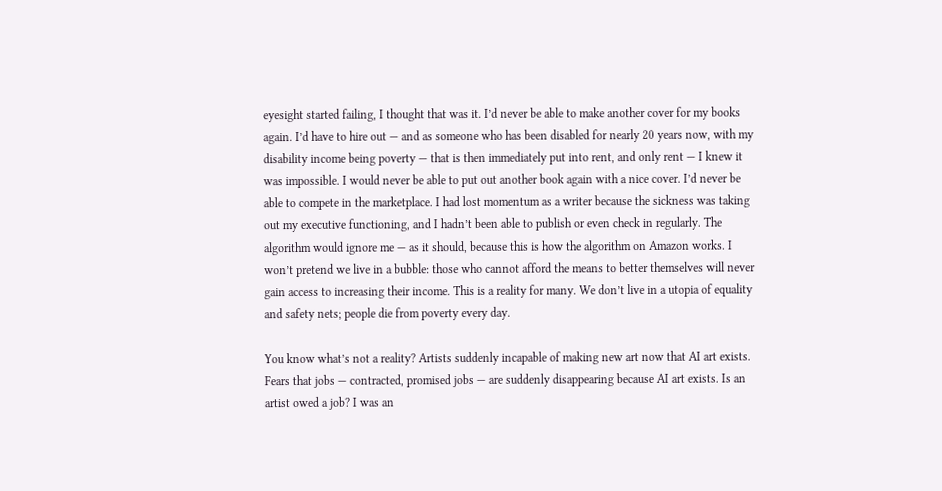eyesight started failing, I thought that was it. I’d never be able to make another cover for my books again. I’d have to hire out — and as someone who has been disabled for nearly 20 years now, with my disability income being poverty — that is then immediately put into rent, and only rent — I knew it was impossible. I would never be able to put out another book again with a nice cover. I’d never be able to compete in the marketplace. I had lost momentum as a writer because the sickness was taking out my executive functioning, and I hadn’t been able to publish or even check in regularly. The algorithm would ignore me — as it should, because this is how the algorithm on Amazon works. I won’t pretend we live in a bubble: those who cannot afford the means to better themselves will never gain access to increasing their income. This is a reality for many. We don’t live in a utopia of equality and safety nets; people die from poverty every day.

You know what’s not a reality? Artists suddenly incapable of making new art now that AI art exists. Fears that jobs — contracted, promised jobs — are suddenly disappearing because AI art exists. Is an artist owed a job? I was an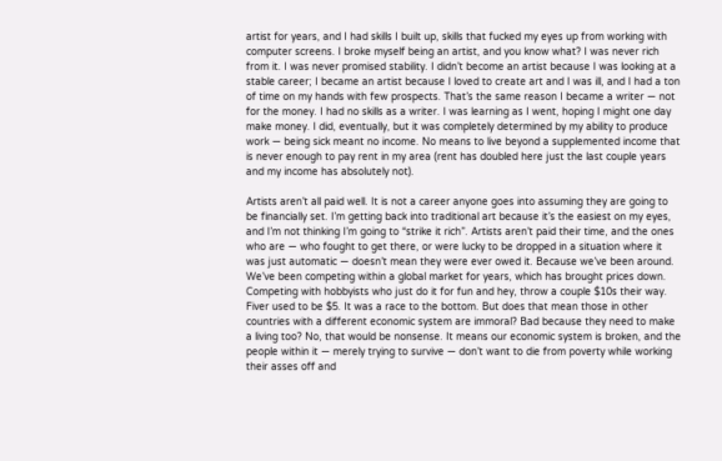artist for years, and I had skills I built up, skills that fucked my eyes up from working with computer screens. I broke myself being an artist, and you know what? I was never rich from it. I was never promised stability. I didn’t become an artist because I was looking at a stable career; I became an artist because I loved to create art and I was ill, and I had a ton of time on my hands with few prospects. That’s the same reason I became a writer — not for the money. I had no skills as a writer. I was learning as I went, hoping I might one day make money. I did, eventually, but it was completely determined by my ability to produce work — being sick meant no income. No means to live beyond a supplemented income that is never enough to pay rent in my area (rent has doubled here just the last couple years and my income has absolutely not).

Artists aren’t all paid well. It is not a career anyone goes into assuming they are going to be financially set. I’m getting back into traditional art because it’s the easiest on my eyes, and I’m not thinking I’m going to “strike it rich”. Artists aren’t paid their time, and the ones who are — who fought to get there, or were lucky to be dropped in a situation where it was just automatic — doesn’t mean they were ever owed it. Because we’ve been around. We’ve been competing within a global market for years, which has brought prices down. Competing with hobbyists who just do it for fun and hey, throw a couple $10s their way. Fiver used to be $5. It was a race to the bottom. But does that mean those in other countries with a different economic system are immoral? Bad because they need to make a living too? No, that would be nonsense. It means our economic system is broken, and the people within it — merely trying to survive — don’t want to die from poverty while working their asses off and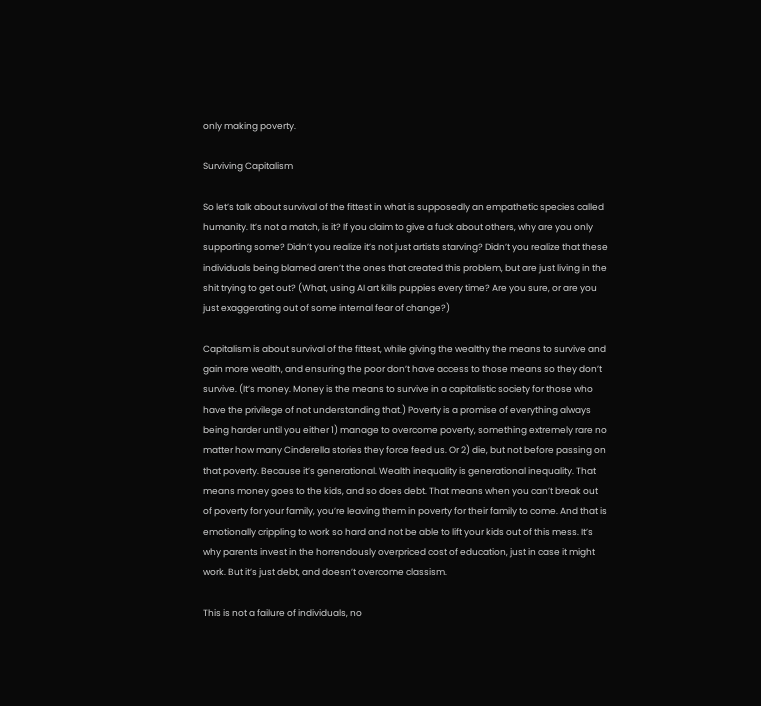only making poverty.

Surviving Capitalism

So let’s talk about survival of the fittest in what is supposedly an empathetic species called humanity. It’s not a match, is it? If you claim to give a fuck about others, why are you only supporting some? Didn’t you realize it’s not just artists starving? Didn’t you realize that these individuals being blamed aren’t the ones that created this problem, but are just living in the shit trying to get out? (What, using AI art kills puppies every time? Are you sure, or are you just exaggerating out of some internal fear of change?)

Capitalism is about survival of the fittest, while giving the wealthy the means to survive and gain more wealth, and ensuring the poor don’t have access to those means so they don’t survive. (It’s money. Money is the means to survive in a capitalistic society for those who have the privilege of not understanding that.) Poverty is a promise of everything always being harder until you either 1) manage to overcome poverty, something extremely rare no matter how many Cinderella stories they force feed us. Or 2) die, but not before passing on that poverty. Because it’s generational. Wealth inequality is generational inequality. That means money goes to the kids, and so does debt. That means when you can’t break out of poverty for your family, you’re leaving them in poverty for their family to come. And that is emotionally crippling to work so hard and not be able to lift your kids out of this mess. It’s why parents invest in the horrendously overpriced cost of education, just in case it might work. But it’s just debt, and doesn’t overcome classism.

This is not a failure of individuals, no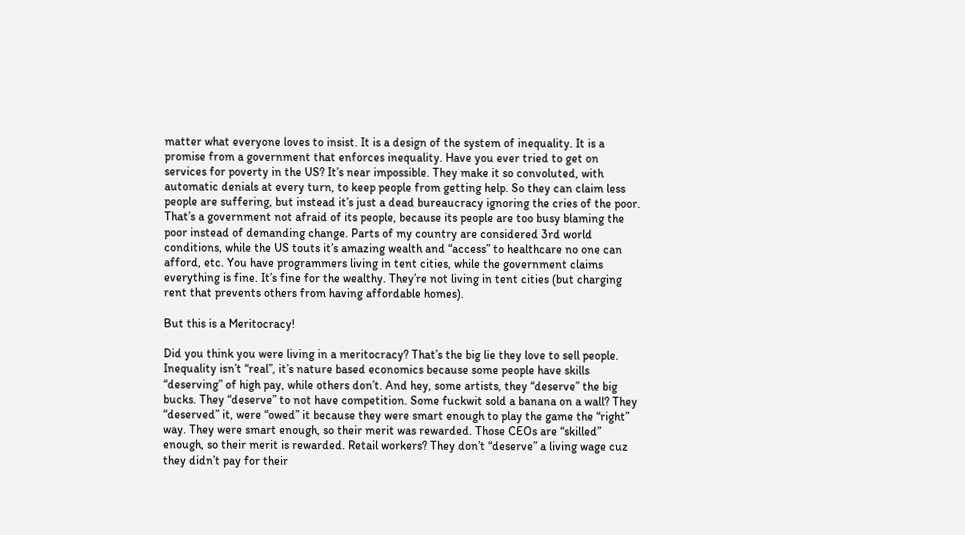matter what everyone loves to insist. It is a design of the system of inequality. It is a promise from a government that enforces inequality. Have you ever tried to get on services for poverty in the US? It’s near impossible. They make it so convoluted, with automatic denials at every turn, to keep people from getting help. So they can claim less people are suffering, but instead it’s just a dead bureaucracy ignoring the cries of the poor. That’s a government not afraid of its people, because its people are too busy blaming the poor instead of demanding change. Parts of my country are considered 3rd world conditions, while the US touts it’s amazing wealth and “access” to healthcare no one can afford, etc. You have programmers living in tent cities, while the government claims everything is fine. It’s fine for the wealthy. They’re not living in tent cities (but charging rent that prevents others from having affordable homes).

But this is a Meritocracy!

Did you think you were living in a meritocracy? That’s the big lie they love to sell people. Inequality isn’t “real”, it’s nature based economics because some people have skills “deserving” of high pay, while others don’t. And hey, some artists, they “deserve” the big bucks. They “deserve” to not have competition. Some fuckwit sold a banana on a wall? They “deserved” it, were “owed” it because they were smart enough to play the game the “right” way. They were smart enough, so their merit was rewarded. Those CEOs are “skilled” enough, so their merit is rewarded. Retail workers? They don’t “deserve” a living wage cuz they didn’t pay for their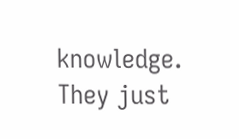knowledge. They just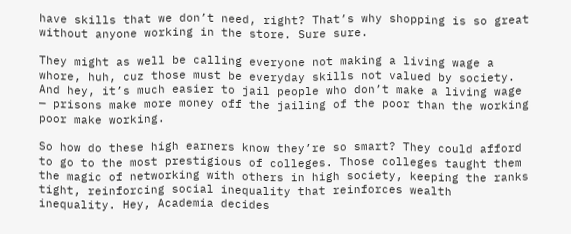have skills that we don’t need, right? That’s why shopping is so great without anyone working in the store. Sure sure.

They might as well be calling everyone not making a living wage a whore, huh, cuz those must be everyday skills not valued by society. And hey, it’s much easier to jail people who don’t make a living wage — prisons make more money off the jailing of the poor than the working poor make working.

So how do these high earners know they’re so smart? They could afford to go to the most prestigious of colleges. Those colleges taught them the magic of networking with others in high society, keeping the ranks tight, reinforcing social inequality that reinforces wealth inequality. Hey, Academia decides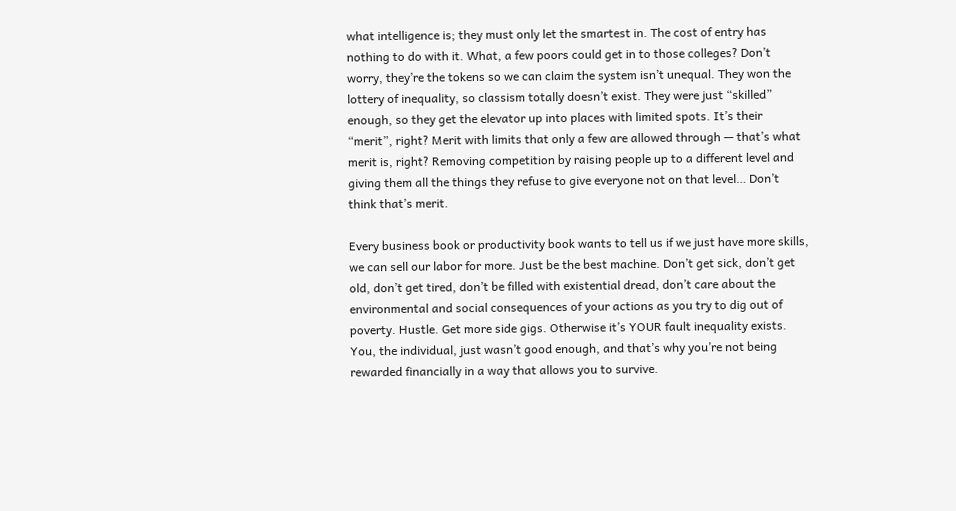what intelligence is; they must only let the smartest in. The cost of entry has nothing to do with it. What, a few poors could get in to those colleges? Don’t worry, they’re the tokens so we can claim the system isn’t unequal. They won the lottery of inequality, so classism totally doesn’t exist. They were just “skilled” enough, so they get the elevator up into places with limited spots. It’s their “merit”, right? Merit with limits that only a few are allowed through — that’s what merit is, right? Removing competition by raising people up to a different level and giving them all the things they refuse to give everyone not on that level… Don’t think that’s merit.

Every business book or productivity book wants to tell us if we just have more skills, we can sell our labor for more. Just be the best machine. Don’t get sick, don’t get old, don’t get tired, don’t be filled with existential dread, don’t care about the environmental and social consequences of your actions as you try to dig out of poverty. Hustle. Get more side gigs. Otherwise it’s YOUR fault inequality exists. You, the individual, just wasn’t good enough, and that’s why you’re not being rewarded financially in a way that allows you to survive.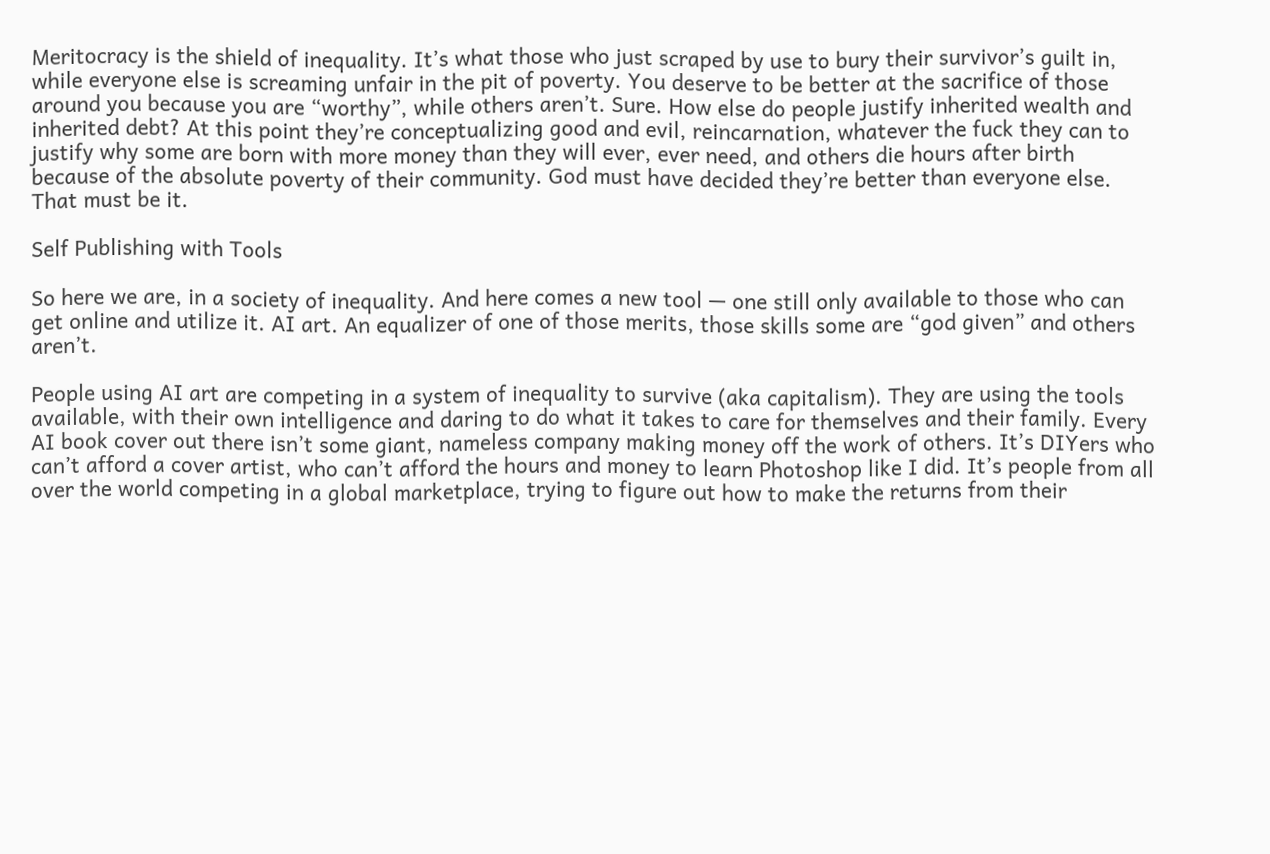Meritocracy is the shield of inequality. It’s what those who just scraped by use to bury their survivor’s guilt in, while everyone else is screaming unfair in the pit of poverty. You deserve to be better at the sacrifice of those around you because you are “worthy”, while others aren’t. Sure. How else do people justify inherited wealth and inherited debt? At this point they’re conceptualizing good and evil, reincarnation, whatever the fuck they can to justify why some are born with more money than they will ever, ever need, and others die hours after birth because of the absolute poverty of their community. God must have decided they’re better than everyone else. That must be it.

Self Publishing with Tools

So here we are, in a society of inequality. And here comes a new tool — one still only available to those who can get online and utilize it. AI art. An equalizer of one of those merits, those skills some are “god given” and others aren’t.

People using AI art are competing in a system of inequality to survive (aka capitalism). They are using the tools available, with their own intelligence and daring to do what it takes to care for themselves and their family. Every AI book cover out there isn’t some giant, nameless company making money off the work of others. It’s DIYers who can’t afford a cover artist, who can’t afford the hours and money to learn Photoshop like I did. It’s people from all over the world competing in a global marketplace, trying to figure out how to make the returns from their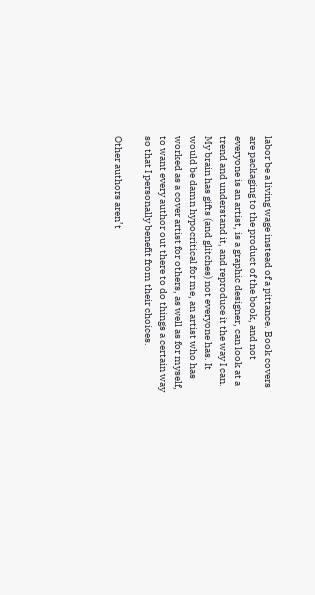labor be a living wage instead of a pittance. Book covers are packaging to the product of the book, and not everyone is an artist, is a graphic designer, can look at a trend and understand it, and reproduce it the way I can. My brain has gifts (and glitches) not everyone has. It would be damn hypocritical for me, an artist who has worked as a cover artist for others, as well as for myself, to want every author out there to do things a certain way so that I personally benefit from their choices.

Other authors aren’t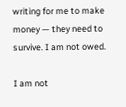writing for me to make money — they need to survive. I am not owed.

I am not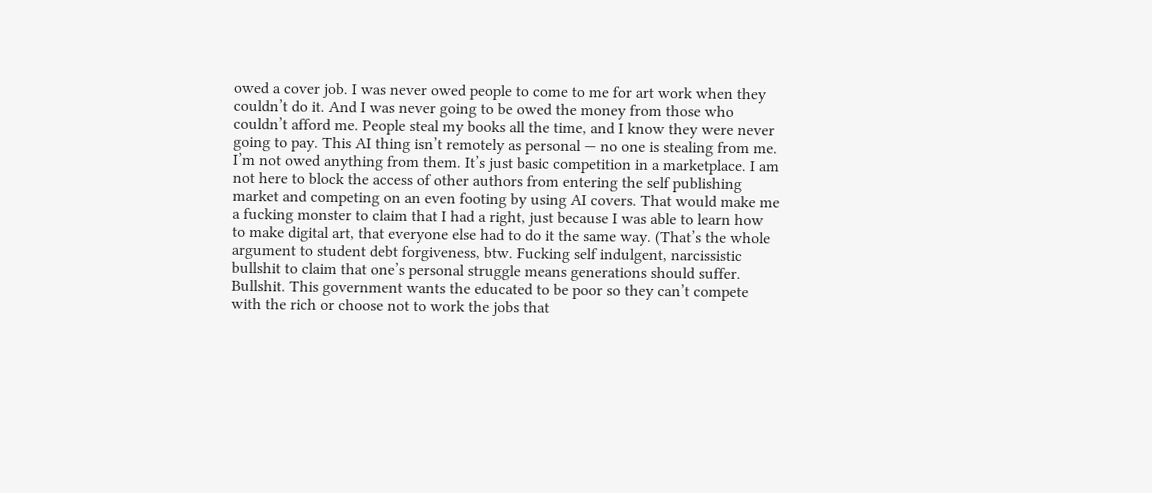owed a cover job. I was never owed people to come to me for art work when they couldn’t do it. And I was never going to be owed the money from those who couldn’t afford me. People steal my books all the time, and I know they were never going to pay. This AI thing isn’t remotely as personal — no one is stealing from me. I’m not owed anything from them. It’s just basic competition in a marketplace. I am not here to block the access of other authors from entering the self publishing market and competing on an even footing by using AI covers. That would make me a fucking monster to claim that I had a right, just because I was able to learn how to make digital art, that everyone else had to do it the same way. (That’s the whole argument to student debt forgiveness, btw. Fucking self indulgent, narcissistic bullshit to claim that one’s personal struggle means generations should suffer. Bullshit. This government wants the educated to be poor so they can’t compete with the rich or choose not to work the jobs that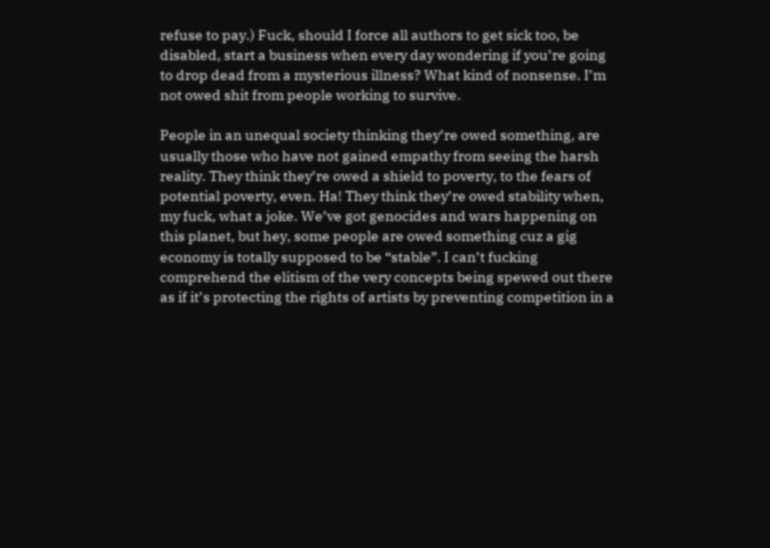refuse to pay.) Fuck, should I force all authors to get sick too, be disabled, start a business when every day wondering if you’re going to drop dead from a mysterious illness? What kind of nonsense. I’m not owed shit from people working to survive.

People in an unequal society thinking they’re owed something, are usually those who have not gained empathy from seeing the harsh reality. They think they’re owed a shield to poverty, to the fears of potential poverty, even. Ha! They think they’re owed stability when, my fuck, what a joke. We’ve got genocides and wars happening on this planet, but hey, some people are owed something cuz a gig economy is totally supposed to be “stable”. I can’t fucking comprehend the elitism of the very concepts being spewed out there as if it’s protecting the rights of artists by preventing competition in a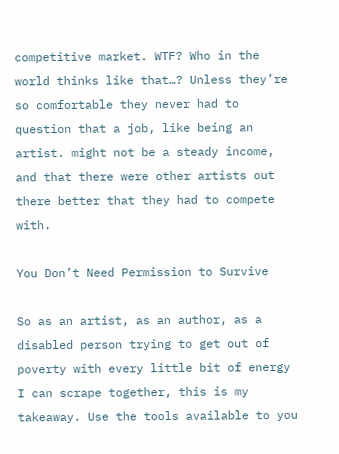competitive market. WTF? Who in the world thinks like that…? Unless they’re so comfortable they never had to question that a job, like being an artist. might not be a steady income, and that there were other artists out there better that they had to compete with.

You Don’t Need Permission to Survive

So as an artist, as an author, as a disabled person trying to get out of poverty with every little bit of energy I can scrape together, this is my takeaway. Use the tools available to you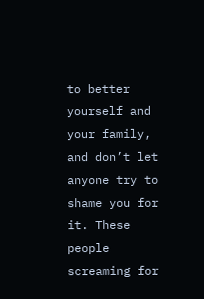to better yourself and your family, and don’t let anyone try to shame you for it. These people screaming for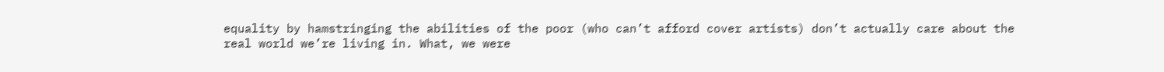equality by hamstringing the abilities of the poor (who can’t afford cover artists) don’t actually care about the real world we’re living in. What, we were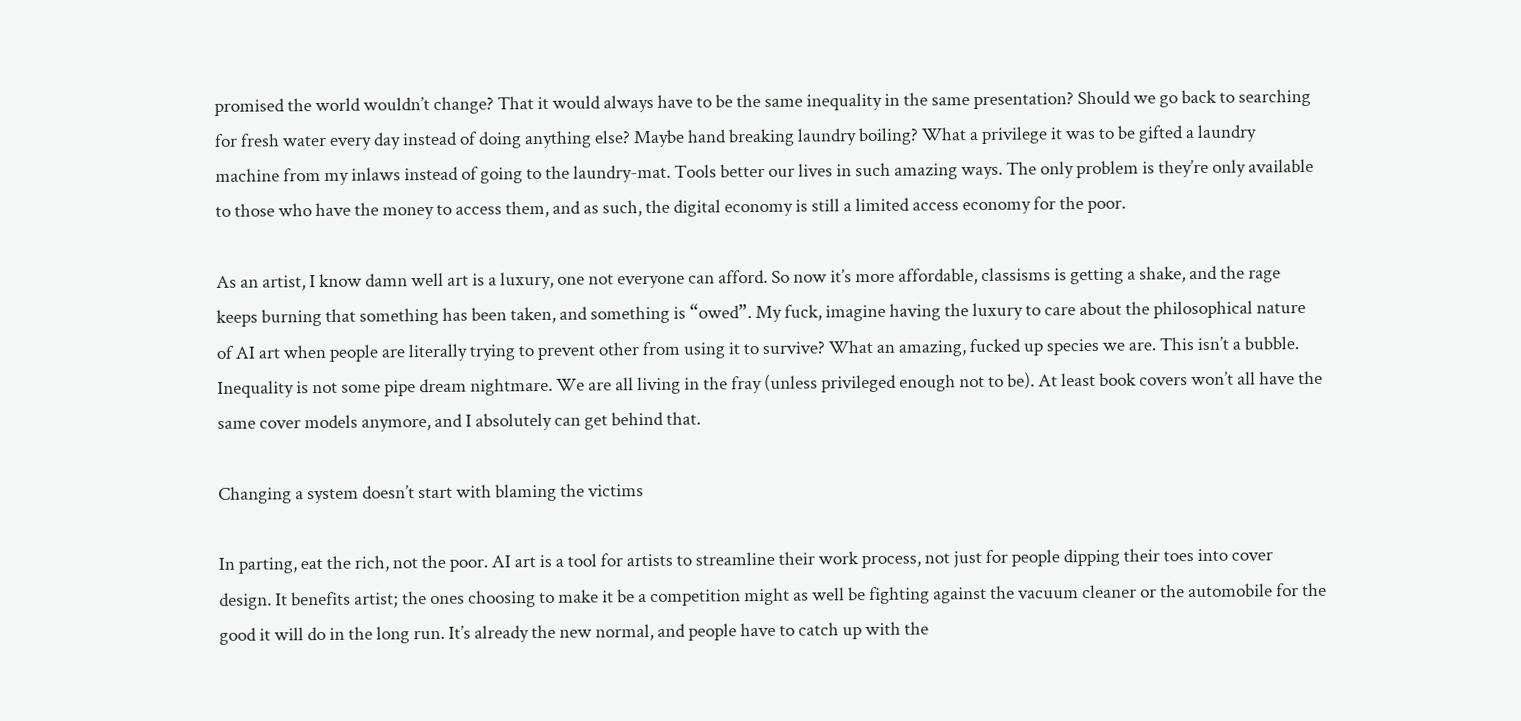promised the world wouldn’t change? That it would always have to be the same inequality in the same presentation? Should we go back to searching for fresh water every day instead of doing anything else? Maybe hand breaking laundry boiling? What a privilege it was to be gifted a laundry machine from my inlaws instead of going to the laundry-mat. Tools better our lives in such amazing ways. The only problem is they’re only available to those who have the money to access them, and as such, the digital economy is still a limited access economy for the poor.

As an artist, I know damn well art is a luxury, one not everyone can afford. So now it’s more affordable, classisms is getting a shake, and the rage keeps burning that something has been taken, and something is “owed”. My fuck, imagine having the luxury to care about the philosophical nature of AI art when people are literally trying to prevent other from using it to survive? What an amazing, fucked up species we are. This isn’t a bubble. Inequality is not some pipe dream nightmare. We are all living in the fray (unless privileged enough not to be). At least book covers won’t all have the same cover models anymore, and I absolutely can get behind that.

Changing a system doesn’t start with blaming the victims

In parting, eat the rich, not the poor. AI art is a tool for artists to streamline their work process, not just for people dipping their toes into cover design. It benefits artist; the ones choosing to make it be a competition might as well be fighting against the vacuum cleaner or the automobile for the good it will do in the long run. It’s already the new normal, and people have to catch up with the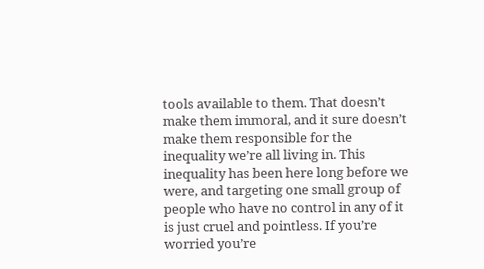tools available to them. That doesn’t make them immoral, and it sure doesn’t make them responsible for the inequality we’re all living in. This inequality has been here long before we were, and targeting one small group of people who have no control in any of it is just cruel and pointless. If you’re worried you’re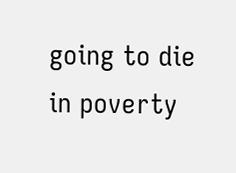going to die in poverty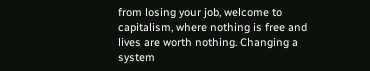from losing your job, welcome to capitalism, where nothing is free and lives are worth nothing. Changing a system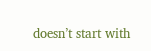doesn’t start with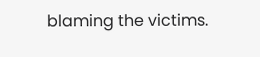blaming the victims.